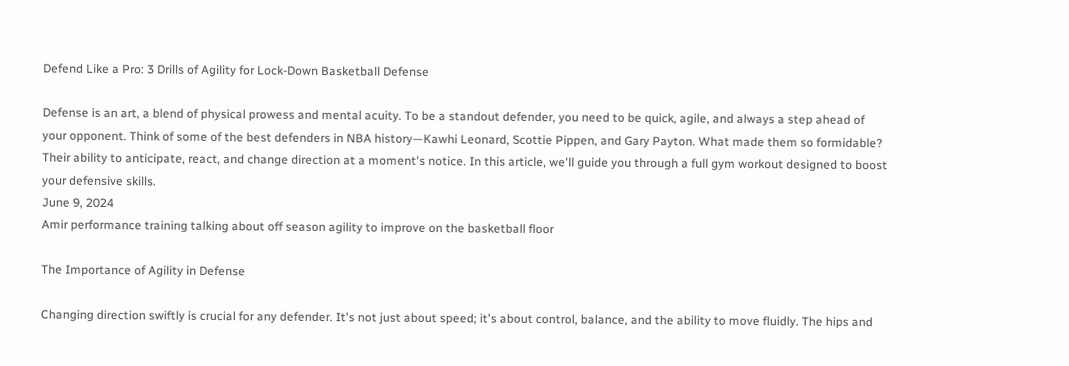Defend Like a Pro: 3 Drills of Agility for Lock-Down Basketball Defense

Defense is an art, a blend of physical prowess and mental acuity. To be a standout defender, you need to be quick, agile, and always a step ahead of your opponent. Think of some of the best defenders in NBA history—Kawhi Leonard, Scottie Pippen, and Gary Payton. What made them so formidable? Their ability to anticipate, react, and change direction at a moment's notice. In this article, we'll guide you through a full gym workout designed to boost your defensive skills.
June 9, 2024
Amir performance training talking about off season agility to improve on the basketball floor

The Importance of Agility in Defense

Changing direction swiftly is crucial for any defender. It's not just about speed; it's about control, balance, and the ability to move fluidly. The hips and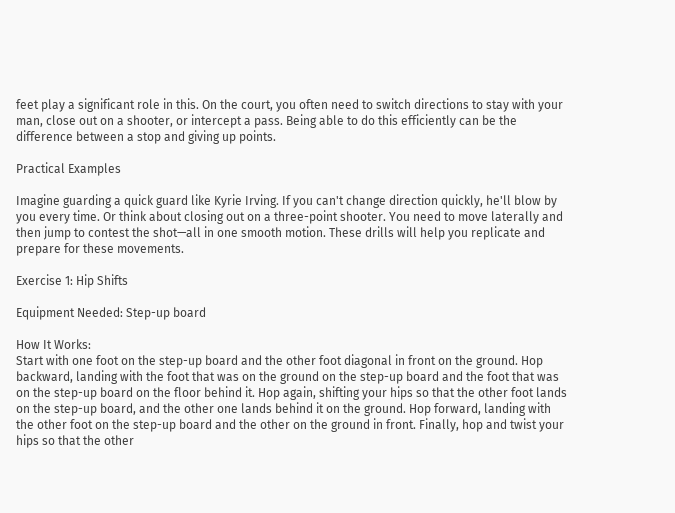feet play a significant role in this. On the court, you often need to switch directions to stay with your man, close out on a shooter, or intercept a pass. Being able to do this efficiently can be the difference between a stop and giving up points.

Practical Examples

Imagine guarding a quick guard like Kyrie Irving. If you can't change direction quickly, he'll blow by you every time. Or think about closing out on a three-point shooter. You need to move laterally and then jump to contest the shot—all in one smooth motion. These drills will help you replicate and prepare for these movements.

Exercise 1: Hip Shifts

Equipment Needed: Step-up board

How It Works:
Start with one foot on the step-up board and the other foot diagonal in front on the ground. Hop backward, landing with the foot that was on the ground on the step-up board and the foot that was on the step-up board on the floor behind it. Hop again, shifting your hips so that the other foot lands on the step-up board, and the other one lands behind it on the ground. Hop forward, landing with the other foot on the step-up board and the other on the ground in front. Finally, hop and twist your hips so that the other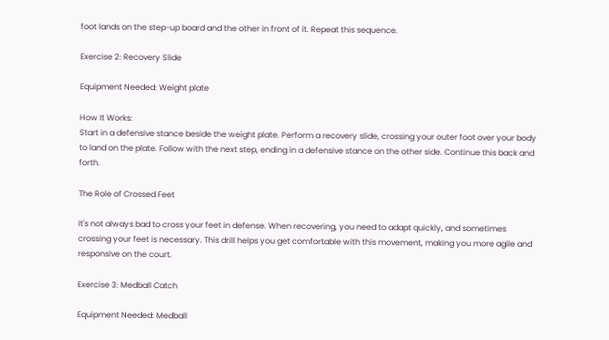foot lands on the step-up board and the other in front of it. Repeat this sequence.

Exercise 2: Recovery Slide

Equipment Needed: Weight plate

How It Works:
Start in a defensive stance beside the weight plate. Perform a recovery slide, crossing your outer foot over your body to land on the plate. Follow with the next step, ending in a defensive stance on the other side. Continue this back and forth.

The Role of Crossed Feet

It's not always bad to cross your feet in defense. When recovering, you need to adapt quickly, and sometimes crossing your feet is necessary. This drill helps you get comfortable with this movement, making you more agile and responsive on the court.

Exercise 3: Medball Catch

Equipment Needed: Medball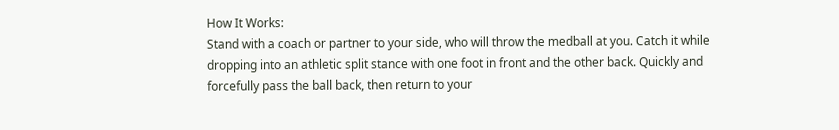How It Works:
Stand with a coach or partner to your side, who will throw the medball at you. Catch it while dropping into an athletic split stance with one foot in front and the other back. Quickly and forcefully pass the ball back, then return to your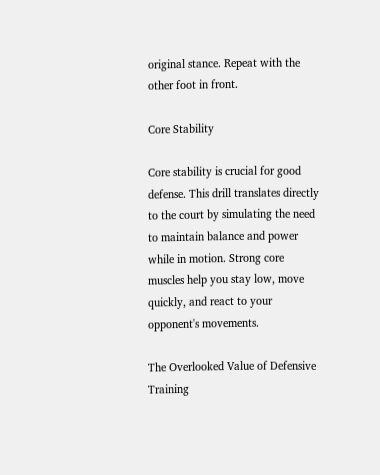original stance. Repeat with the other foot in front.

Core Stability

Core stability is crucial for good defense. This drill translates directly to the court by simulating the need to maintain balance and power while in motion. Strong core muscles help you stay low, move quickly, and react to your opponent's movements.

The Overlooked Value of Defensive Training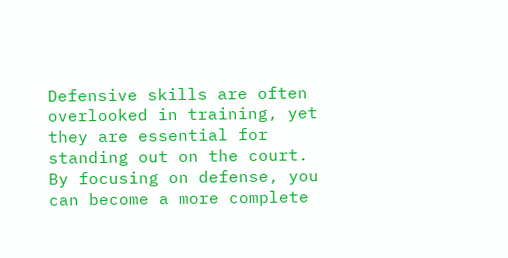Defensive skills are often overlooked in training, yet they are essential for standing out on the court. By focusing on defense, you can become a more complete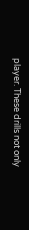player. These drills not only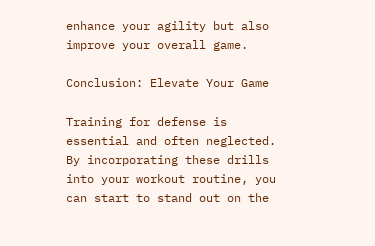enhance your agility but also improve your overall game.

Conclusion: Elevate Your Game

Training for defense is essential and often neglected. By incorporating these drills into your workout routine, you can start to stand out on the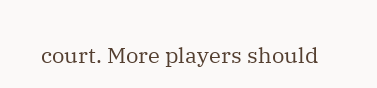court. More players should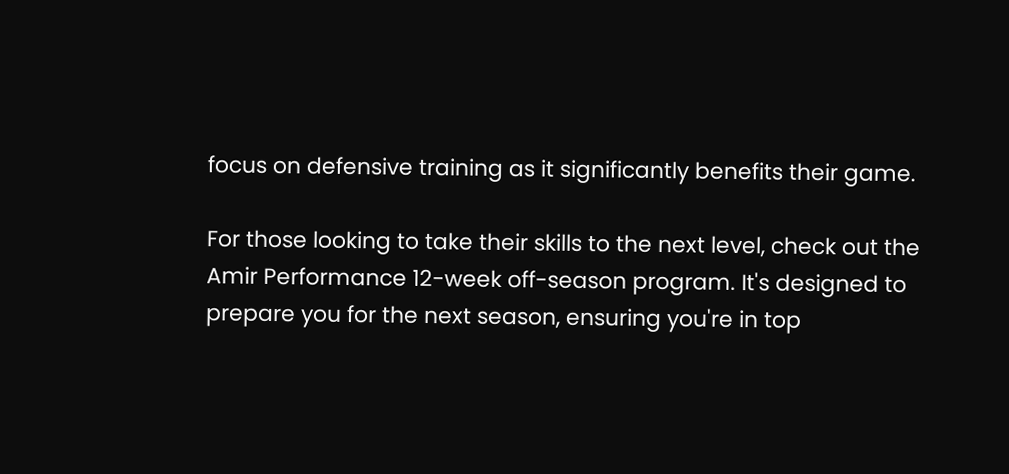focus on defensive training as it significantly benefits their game.

For those looking to take their skills to the next level, check out the Amir Performance 12-week off-season program. It's designed to prepare you for the next season, ensuring you're in top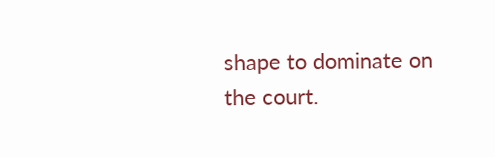shape to dominate on the court.